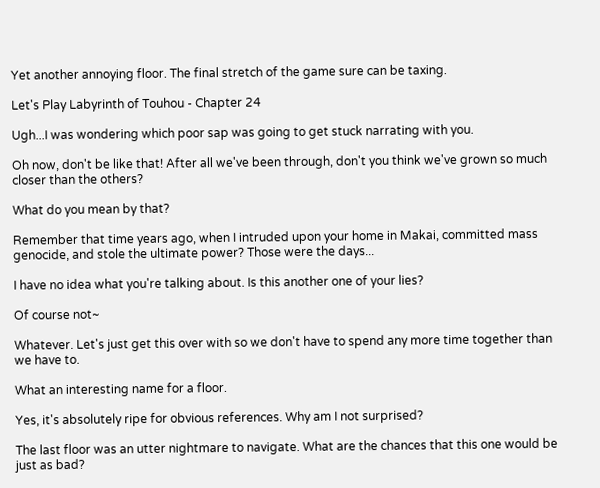Yet another annoying floor. The final stretch of the game sure can be taxing.

Let's Play Labyrinth of Touhou - Chapter 24

Ugh...I was wondering which poor sap was going to get stuck narrating with you.

Oh now, don't be like that! After all we've been through, don't you think we've grown so much closer than the others?

What do you mean by that?

Remember that time years ago, when I intruded upon your home in Makai, committed mass genocide, and stole the ultimate power? Those were the days...

I have no idea what you're talking about. Is this another one of your lies?

Of course not~

Whatever. Let's just get this over with so we don't have to spend any more time together than we have to.

What an interesting name for a floor.

Yes, it's absolutely ripe for obvious references. Why am I not surprised?

The last floor was an utter nightmare to navigate. What are the chances that this one would be just as bad?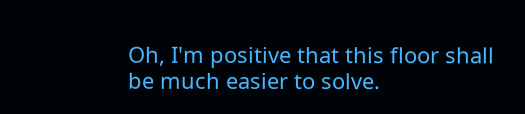Oh, I'm positive that this floor shall be much easier to solve.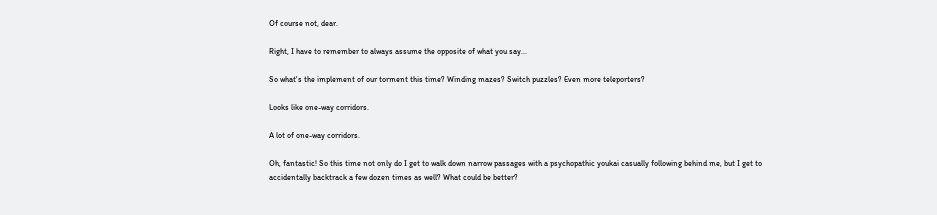Of course not, dear.

Right, I have to remember to always assume the opposite of what you say...

So what's the implement of our torment this time? Winding mazes? Switch puzzles? Even more teleporters?

Looks like one-way corridors.

A lot of one-way corridors.

Oh, fantastic! So this time not only do I get to walk down narrow passages with a psychopathic youkai casually following behind me, but I get to accidentally backtrack a few dozen times as well? What could be better?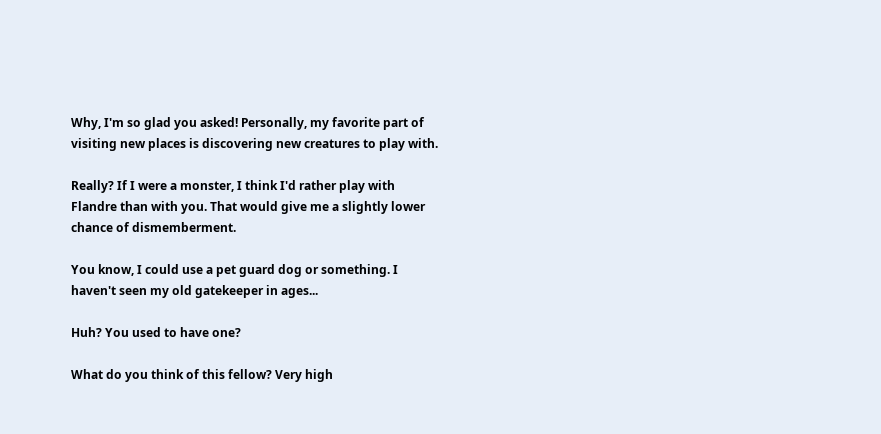Why, I'm so glad you asked! Personally, my favorite part of visiting new places is discovering new creatures to play with.

Really? If I were a monster, I think I'd rather play with Flandre than with you. That would give me a slightly lower chance of dismemberment.

You know, I could use a pet guard dog or something. I haven't seen my old gatekeeper in ages...

Huh? You used to have one?

What do you think of this fellow? Very high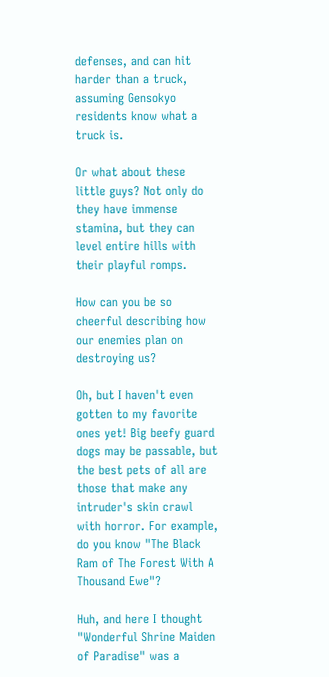defenses, and can hit harder than a truck, assuming Gensokyo residents know what a truck is.

Or what about these little guys? Not only do they have immense stamina, but they can level entire hills with their playful romps.

How can you be so cheerful describing how our enemies plan on destroying us?

Oh, but I haven't even gotten to my favorite ones yet! Big beefy guard dogs may be passable, but the best pets of all are those that make any intruder's skin crawl with horror. For example, do you know "The Black Ram of The Forest With A Thousand Ewe"?

Huh, and here I thought "Wonderful Shrine Maiden of Paradise" was a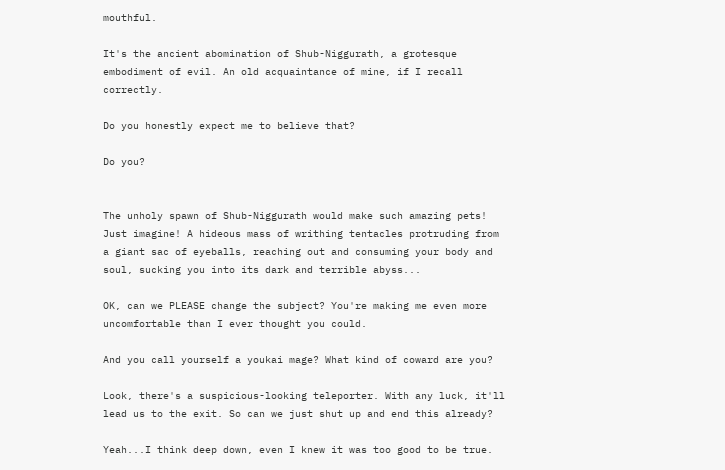mouthful.

It's the ancient abomination of Shub-Niggurath, a grotesque embodiment of evil. An old acquaintance of mine, if I recall correctly.

Do you honestly expect me to believe that?

Do you?


The unholy spawn of Shub-Niggurath would make such amazing pets! Just imagine! A hideous mass of writhing tentacles protruding from a giant sac of eyeballs, reaching out and consuming your body and soul, sucking you into its dark and terrible abyss...

OK, can we PLEASE change the subject? You're making me even more uncomfortable than I ever thought you could.

And you call yourself a youkai mage? What kind of coward are you?

Look, there's a suspicious-looking teleporter. With any luck, it'll lead us to the exit. So can we just shut up and end this already?

Yeah...I think deep down, even I knew it was too good to be true.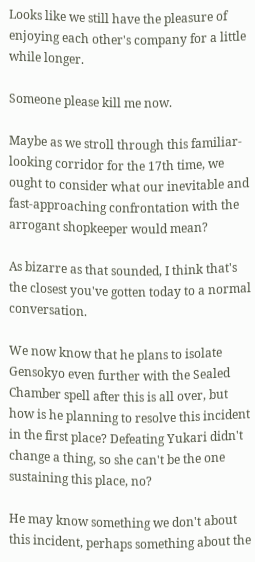Looks like we still have the pleasure of enjoying each other's company for a little while longer.

Someone please kill me now.

Maybe as we stroll through this familiar-looking corridor for the 17th time, we ought to consider what our inevitable and fast-approaching confrontation with the arrogant shopkeeper would mean?

As bizarre as that sounded, I think that's the closest you've gotten today to a normal conversation.

We now know that he plans to isolate Gensokyo even further with the Sealed Chamber spell after this is all over, but how is he planning to resolve this incident in the first place? Defeating Yukari didn't change a thing, so she can't be the one sustaining this place, no?

He may know something we don't about this incident, perhaps something about the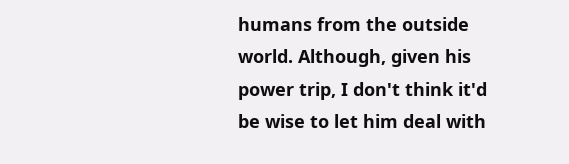humans from the outside world. Although, given his power trip, I don't think it'd be wise to let him deal with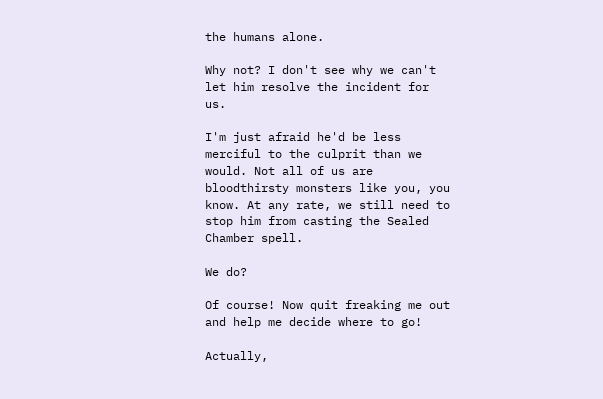the humans alone.

Why not? I don't see why we can't let him resolve the incident for us.

I'm just afraid he'd be less merciful to the culprit than we would. Not all of us are bloodthirsty monsters like you, you know. At any rate, we still need to stop him from casting the Sealed Chamber spell.

We do?

Of course! Now quit freaking me out and help me decide where to go!

Actually,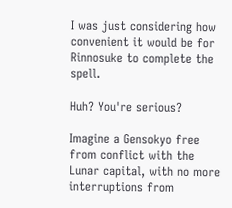I was just considering how convenient it would be for Rinnosuke to complete the spell.

Huh? You're serious?

Imagine a Gensokyo free from conflict with the Lunar capital, with no more interruptions from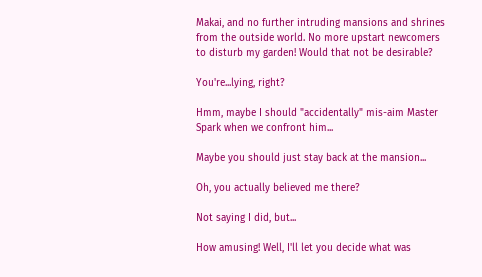Makai, and no further intruding mansions and shrines from the outside world. No more upstart newcomers to disturb my garden! Would that not be desirable?

You're...lying, right?

Hmm, maybe I should "accidentally" mis-aim Master Spark when we confront him...

Maybe you should just stay back at the mansion...

Oh, you actually believed me there?

Not saying I did, but...

How amusing! Well, I'll let you decide what was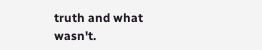truth and what wasn't.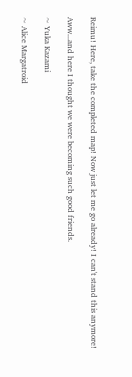Reimu! Here, take the completed map! Now just let me go already! I can't stand this anymore!

Aww...and here I thought we were becoming such good friends.

~ Yuka Kazami

~ Alice Margatroid